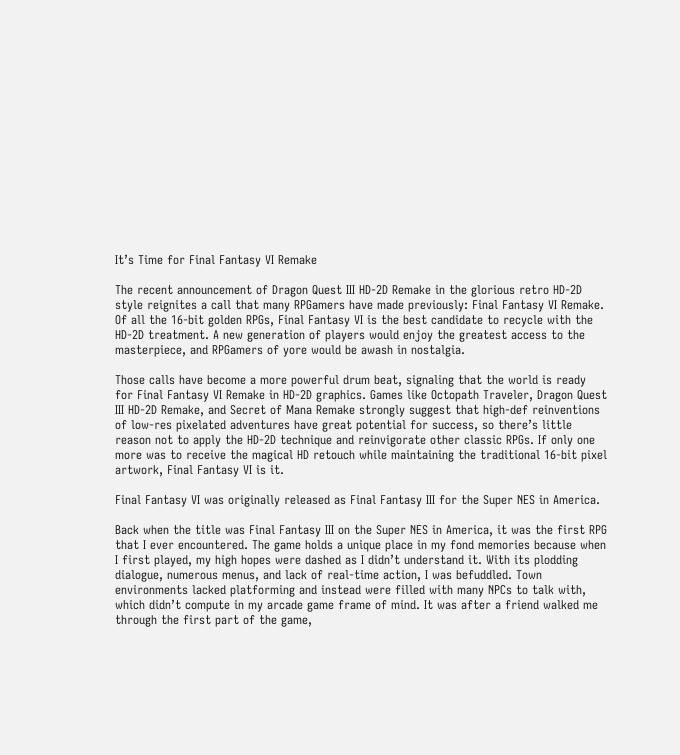It’s Time for Final Fantasy VI Remake

The recent announcement of Dragon Quest III HD-2D Remake in the glorious retro HD-2D style reignites a call that many RPGamers have made previously: Final Fantasy VI Remake. Of all the 16-bit golden RPGs, Final Fantasy VI is the best candidate to recycle with the HD-2D treatment. A new generation of players would enjoy the greatest access to the masterpiece, and RPGamers of yore would be awash in nostalgia.

Those calls have become a more powerful drum beat, signaling that the world is ready for Final Fantasy VI Remake in HD-2D graphics. Games like Octopath Traveler, Dragon Quest III HD-2D Remake, and Secret of Mana Remake strongly suggest that high-def reinventions of low-res pixelated adventures have great potential for success, so there’s little reason not to apply the HD-2D technique and reinvigorate other classic RPGs. If only one more was to receive the magical HD retouch while maintaining the traditional 16-bit pixel artwork, Final Fantasy VI is it.

Final Fantasy VI was originally released as Final Fantasy III for the Super NES in America.

Back when the title was Final Fantasy III on the Super NES in America, it was the first RPG that I ever encountered. The game holds a unique place in my fond memories because when I first played, my high hopes were dashed as I didn’t understand it. With its plodding dialogue, numerous menus, and lack of real-time action, I was befuddled. Town environments lacked platforming and instead were filled with many NPCs to talk with, which didn’t compute in my arcade game frame of mind. It was after a friend walked me through the first part of the game,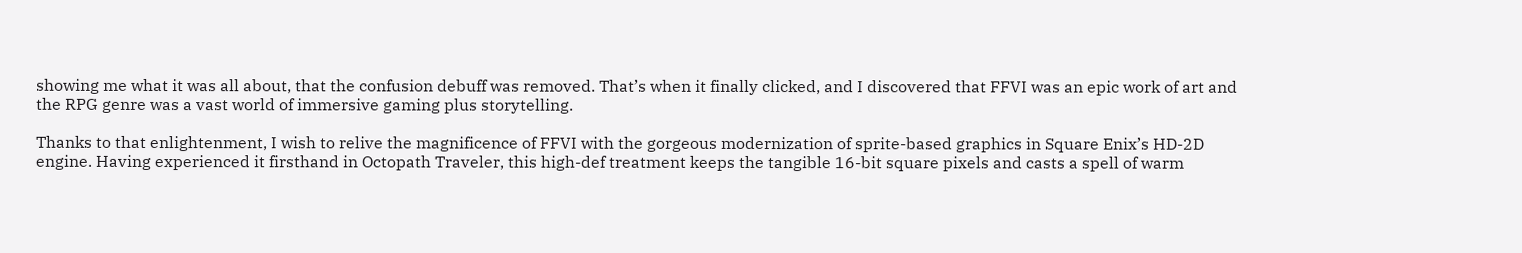showing me what it was all about, that the confusion debuff was removed. That’s when it finally clicked, and I discovered that FFVI was an epic work of art and the RPG genre was a vast world of immersive gaming plus storytelling.

Thanks to that enlightenment, I wish to relive the magnificence of FFVI with the gorgeous modernization of sprite-based graphics in Square Enix’s HD-2D engine. Having experienced it firsthand in Octopath Traveler, this high-def treatment keeps the tangible 16-bit square pixels and casts a spell of warm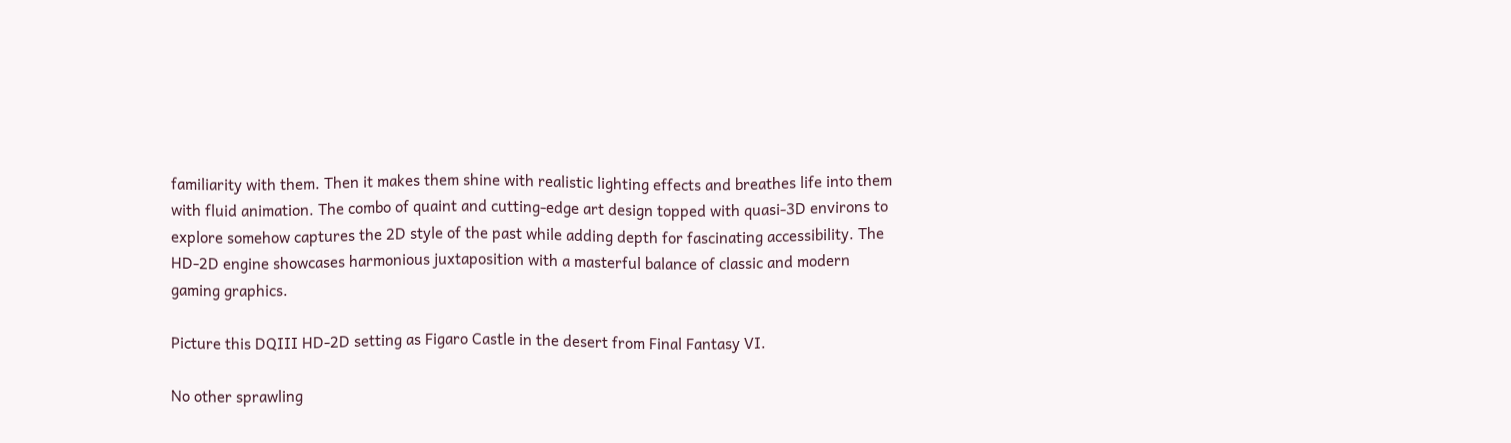familiarity with them. Then it makes them shine with realistic lighting effects and breathes life into them with fluid animation. The combo of quaint and cutting-edge art design topped with quasi-3D environs to explore somehow captures the 2D style of the past while adding depth for fascinating accessibility. The HD-2D engine showcases harmonious juxtaposition with a masterful balance of classic and modern gaming graphics.

Picture this DQIII HD-2D setting as Figaro Castle in the desert from Final Fantasy VI.

No other sprawling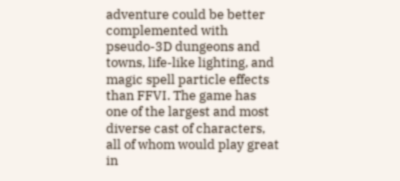adventure could be better complemented with pseudo-3D dungeons and towns, life-like lighting, and magic spell particle effects than FFVI. The game has one of the largest and most diverse cast of characters, all of whom would play great in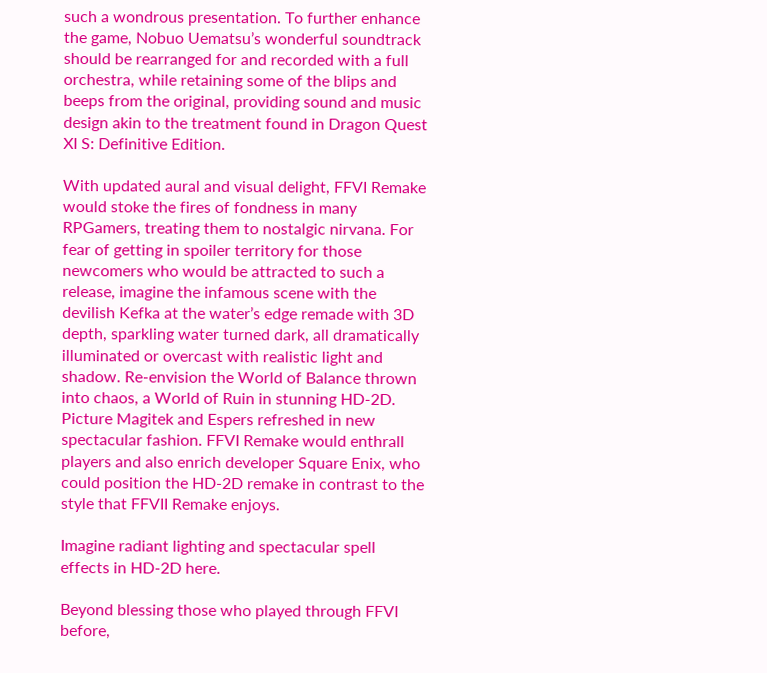such a wondrous presentation. To further enhance the game, Nobuo Uematsu’s wonderful soundtrack should be rearranged for and recorded with a full orchestra, while retaining some of the blips and beeps from the original, providing sound and music design akin to the treatment found in Dragon Quest XI S: Definitive Edition.

With updated aural and visual delight, FFVI Remake would stoke the fires of fondness in many RPGamers, treating them to nostalgic nirvana. For fear of getting in spoiler territory for those newcomers who would be attracted to such a release, imagine the infamous scene with the devilish Kefka at the water’s edge remade with 3D depth, sparkling water turned dark, all dramatically illuminated or overcast with realistic light and shadow. Re-envision the World of Balance thrown into chaos, a World of Ruin in stunning HD-2D. Picture Magitek and Espers refreshed in new spectacular fashion. FFVI Remake would enthrall players and also enrich developer Square Enix, who could position the HD-2D remake in contrast to the style that FFVII Remake enjoys.

Imagine radiant lighting and spectacular spell effects in HD-2D here.

Beyond blessing those who played through FFVI before,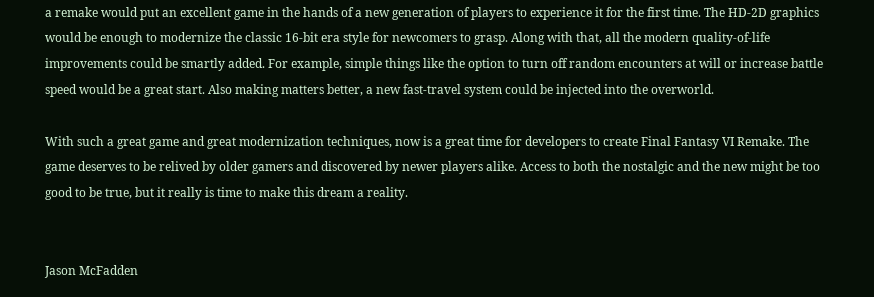a remake would put an excellent game in the hands of a new generation of players to experience it for the first time. The HD-2D graphics would be enough to modernize the classic 16-bit era style for newcomers to grasp. Along with that, all the modern quality-of-life improvements could be smartly added. For example, simple things like the option to turn off random encounters at will or increase battle speed would be a great start. Also making matters better, a new fast-travel system could be injected into the overworld.

With such a great game and great modernization techniques, now is a great time for developers to create Final Fantasy VI Remake. The game deserves to be relived by older gamers and discovered by newer players alike. Access to both the nostalgic and the new might be too good to be true, but it really is time to make this dream a reality.


Jason McFadden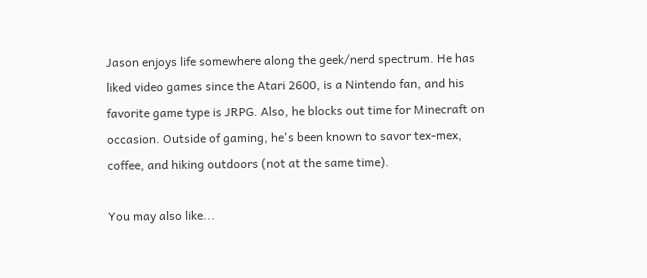Jason enjoys life somewhere along the geek/nerd spectrum. He has liked video games since the Atari 2600, is a Nintendo fan, and his favorite game type is JRPG. Also, he blocks out time for Minecraft on occasion. Outside of gaming, he's been known to savor tex-mex, coffee, and hiking outdoors (not at the same time).

You may also like...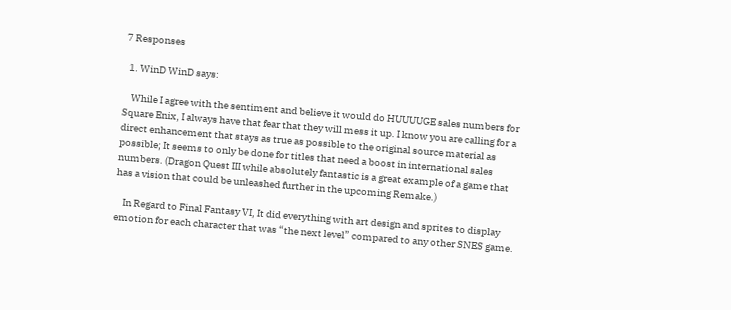7 Responses

  1. WinD WinD says:

    While I agree with the sentiment and believe it would do HUUUUGE sales numbers for Square Enix, I always have that fear that they will mess it up. I know you are calling for a direct enhancement that stays as true as possible to the original source material as possible; It seems to only be done for titles that need a boost in international sales numbers. (Dragon Quest III while absolutely fantastic is a great example of a game that has a vision that could be unleashed further in the upcoming Remake.)

    In Regard to Final Fantasy VI, It did everything with art design and sprites to display emotion for each character that was “the next level” compared to any other SNES game.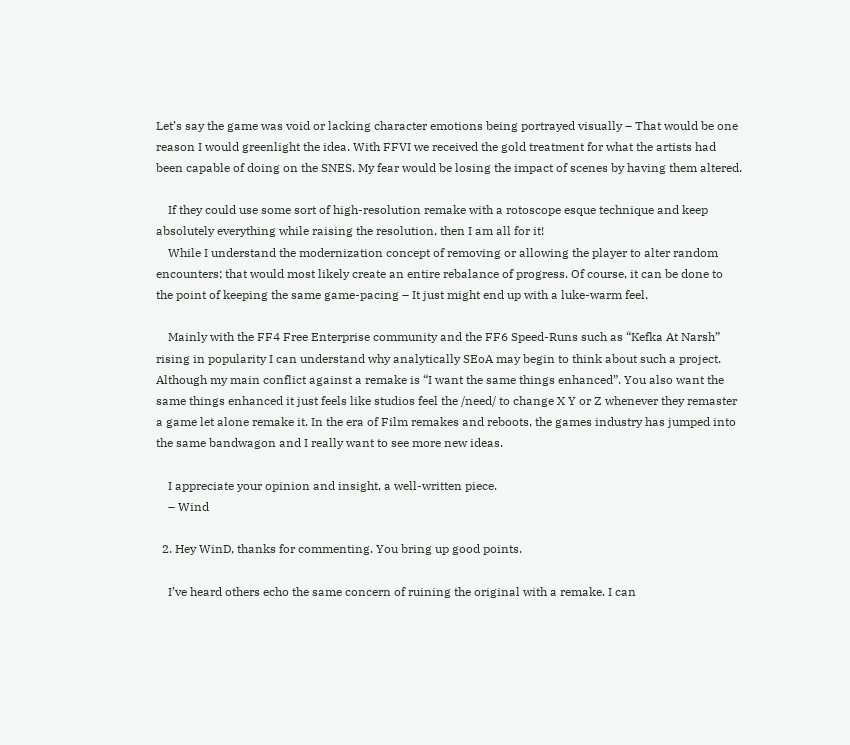Let’s say the game was void or lacking character emotions being portrayed visually – That would be one reason I would greenlight the idea. With FFVI we received the gold treatment for what the artists had been capable of doing on the SNES. My fear would be losing the impact of scenes by having them altered.

    If they could use some sort of high-resolution remake with a rotoscope esque technique and keep absolutely everything while raising the resolution, then I am all for it!
    While I understand the modernization concept of removing or allowing the player to alter random encounters; that would most likely create an entire rebalance of progress. Of course, it can be done to the point of keeping the same game-pacing – It just might end up with a luke-warm feel.

    Mainly with the FF4 Free Enterprise community and the FF6 Speed-Runs such as “Kefka At Narsh” rising in popularity I can understand why analytically SEoA may begin to think about such a project. Although my main conflict against a remake is “I want the same things enhanced”. You also want the same things enhanced it just feels like studios feel the /need/ to change X Y or Z whenever they remaster a game let alone remake it. In the era of Film remakes and reboots, the games industry has jumped into the same bandwagon and I really want to see more new ideas.

    I appreciate your opinion and insight, a well-written piece.
    – Wind

  2. Hey WinD, thanks for commenting. You bring up good points.

    I’ve heard others echo the same concern of ruining the original with a remake. I can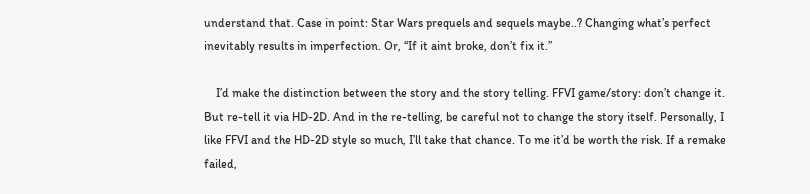understand that. Case in point: Star Wars prequels and sequels maybe..? Changing what’s perfect inevitably results in imperfection. Or, “If it aint broke, don’t fix it.”

    I’d make the distinction between the story and the story telling. FFVI game/story: don’t change it. But re-tell it via HD-2D. And in the re-telling, be careful not to change the story itself. Personally, I like FFVI and the HD-2D style so much, I’ll take that chance. To me it’d be worth the risk. If a remake failed,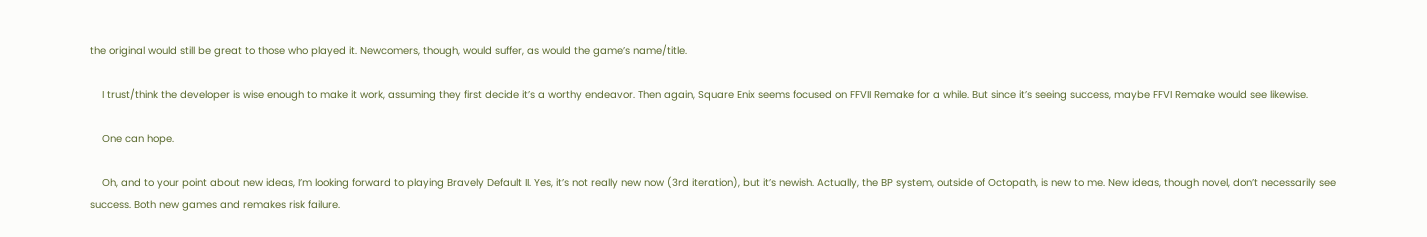the original would still be great to those who played it. Newcomers, though, would suffer, as would the game’s name/title.

    I trust/think the developer is wise enough to make it work, assuming they first decide it’s a worthy endeavor. Then again, Square Enix seems focused on FFVII Remake for a while. But since it’s seeing success, maybe FFVI Remake would see likewise.

    One can hope.

    Oh, and to your point about new ideas, I’m looking forward to playing Bravely Default II. Yes, it’s not really new now (3rd iteration), but it’s newish. Actually, the BP system, outside of Octopath, is new to me. New ideas, though novel, don’t necessarily see success. Both new games and remakes risk failure.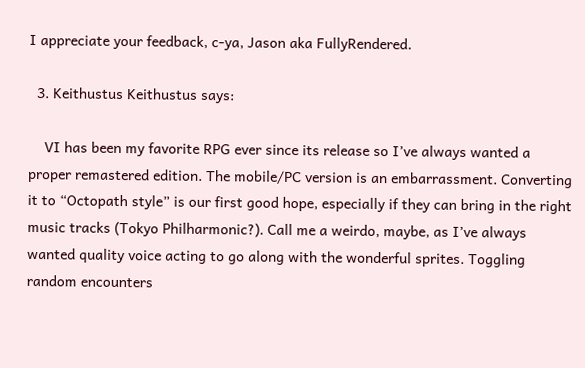I appreciate your feedback, c-ya, Jason aka FullyRendered.

  3. Keithustus Keithustus says:

    VI has been my favorite RPG ever since its release so I’ve always wanted a proper remastered edition. The mobile/PC version is an embarrassment. Converting it to “Octopath style” is our first good hope, especially if they can bring in the right music tracks (Tokyo Philharmonic?). Call me a weirdo, maybe, as I’ve always wanted quality voice acting to go along with the wonderful sprites. Toggling random encounters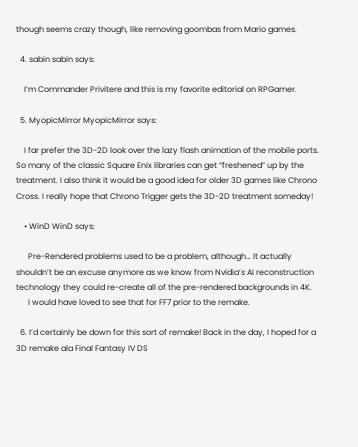though seems crazy though, like removing goombas from Mario games.

  4. sabin sabin says:

    I’m Commander Privitere and this is my favorite editorial on RPGamer.

  5. MyopicMirror MyopicMirror says:

    I far prefer the 3D-2D look over the lazy flash animation of the mobile ports. So many of the classic Square Enix libraries can get “freshened” up by the treatment. I also think it would be a good idea for older 3D games like Chrono Cross. I really hope that Chrono Trigger gets the 3D-2D treatment someday!

    • WinD WinD says:

      Pre-Rendered problems used to be a problem, although… It actually shouldn’t be an excuse anymore as we know from Nvidia’s AI reconstruction technology they could re-create all of the pre-rendered backgrounds in 4K.
      I would have loved to see that for FF7 prior to the remake.

  6. I’d certainly be down for this sort of remake! Back in the day, I hoped for a 3D remake ala Final Fantasy IV DS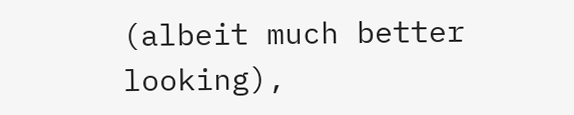(albeit much better looking),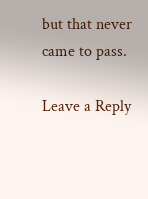but that never came to pass.

Leave a Reply